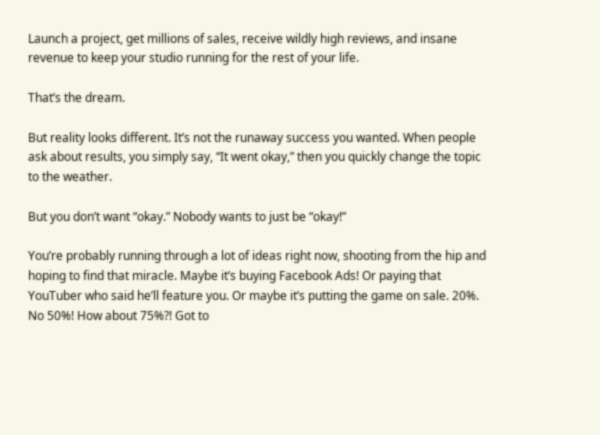Launch a project, get millions of sales, receive wildly high reviews, and insane revenue to keep your studio running for the rest of your life.

That’s the dream.

But reality looks different. It’s not the runaway success you wanted. When people ask about results, you simply say, “It went okay,” then you quickly change the topic to the weather.

But you don’t want “okay.” Nobody wants to just be “okay!”

You’re probably running through a lot of ideas right now, shooting from the hip and hoping to find that miracle. Maybe it’s buying Facebook Ads! Or paying that YouTuber who said he’ll feature you. Or maybe it’s putting the game on sale. 20%. No 50%! How about 75%?! Got to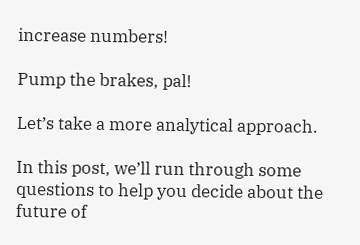increase numbers!

Pump the brakes, pal!

Let’s take a more analytical approach.

In this post, we’ll run through some questions to help you decide about the future of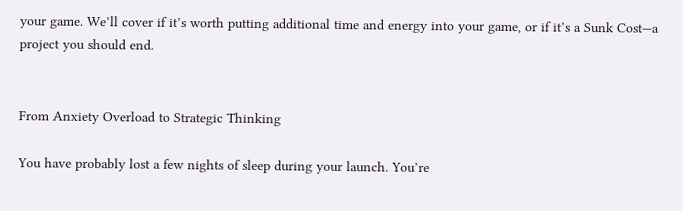your game. We’ll cover if it’s worth putting additional time and energy into your game, or if it’s a Sunk Cost—a project you should end.


From Anxiety Overload to Strategic Thinking

You have probably lost a few nights of sleep during your launch. You’re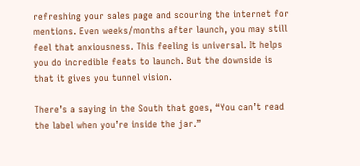refreshing your sales page and scouring the internet for mentions. Even weeks/months after launch, you may still feel that anxiousness. This feeling is universal. It helps you do incredible feats to launch. But the downside is that it gives you tunnel vision.

There’s a saying in the South that goes, “You can’t read the label when you’re inside the jar.”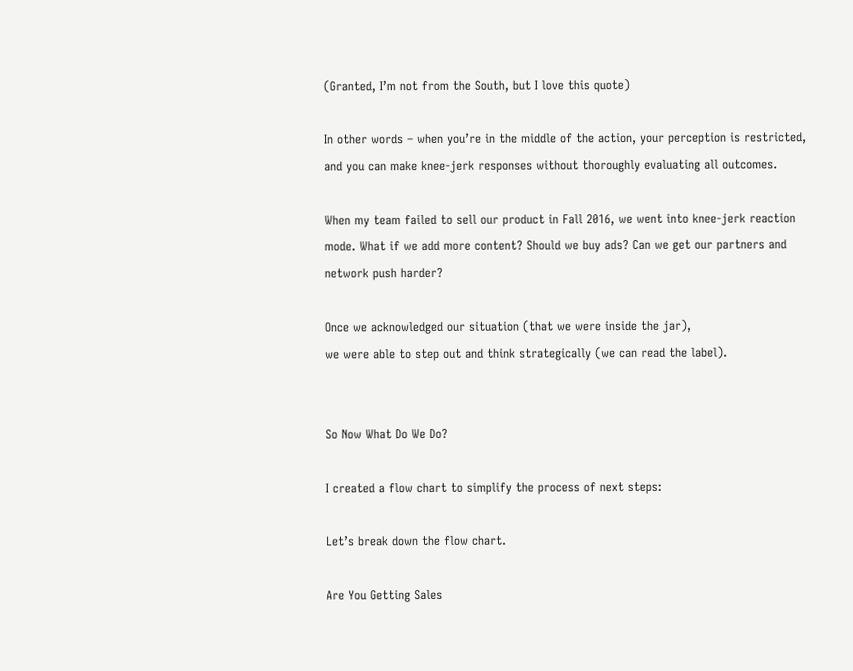(Granted, I’m not from the South, but I love this quote)

In other words – when you’re in the middle of the action, your perception is restricted, and you can make knee-jerk responses without thoroughly evaluating all outcomes.

When my team failed to sell our product in Fall 2016, we went into knee-jerk reaction mode. What if we add more content? Should we buy ads? Can we get our partners and network push harder?

Once we acknowledged our situation (that we were inside the jar),
we were able to step out and think strategically (we can read the label).


So Now What Do We Do?

I created a flow chart to simplify the process of next steps:

Let’s break down the flow chart.

Are You Getting Sales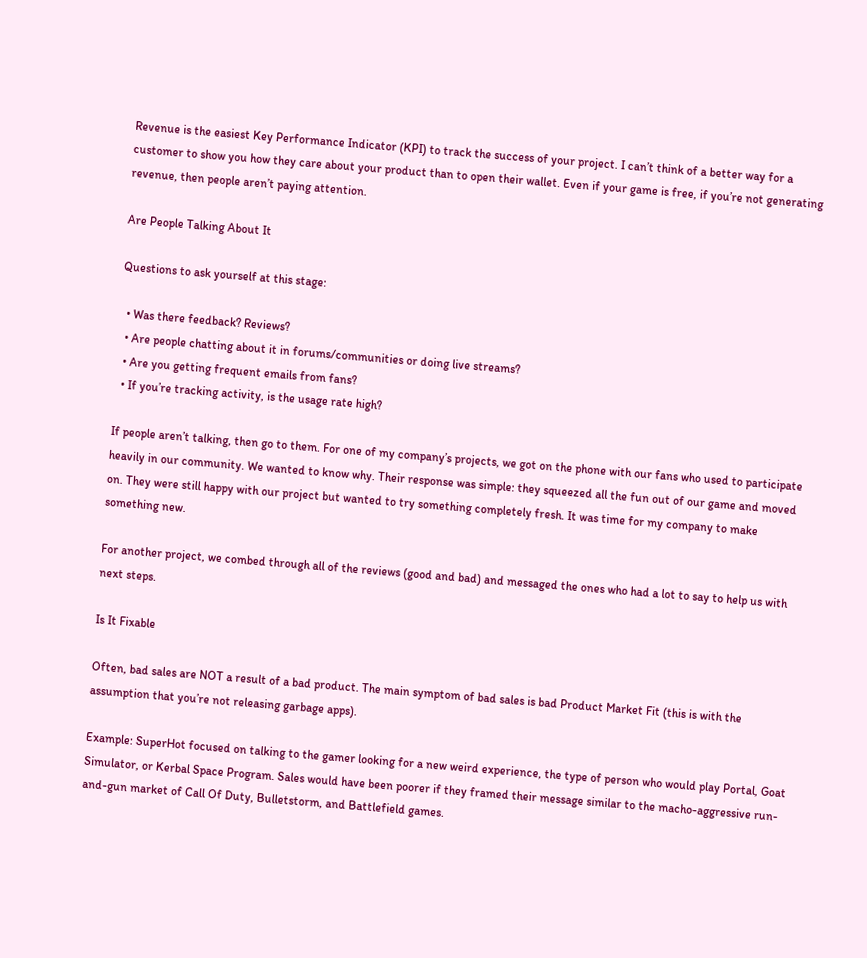Revenue is the easiest Key Performance Indicator (KPI) to track the success of your project. I can’t think of a better way for a customer to show you how they care about your product than to open their wallet. Even if your game is free, if you’re not generating revenue, then people aren’t paying attention.

Are People Talking About It

Questions to ask yourself at this stage:

  • Was there feedback? Reviews?
  • Are people chatting about it in forums/communities or doing live streams?
  • Are you getting frequent emails from fans?
  • If you’re tracking activity, is the usage rate high?

If people aren’t talking, then go to them. For one of my company’s projects, we got on the phone with our fans who used to participate heavily in our community. We wanted to know why. Their response was simple: they squeezed all the fun out of our game and moved on. They were still happy with our project but wanted to try something completely fresh. It was time for my company to make something new.

For another project, we combed through all of the reviews (good and bad) and messaged the ones who had a lot to say to help us with next steps.

Is It Fixable

Often, bad sales are NOT a result of a bad product. The main symptom of bad sales is bad Product Market Fit (this is with the assumption that you’re not releasing garbage apps).

Example: SuperHot focused on talking to the gamer looking for a new weird experience, the type of person who would play Portal, Goat Simulator, or Kerbal Space Program. Sales would have been poorer if they framed their message similar to the macho-aggressive run-and-gun market of Call Of Duty, Bulletstorm, and Battlefield games.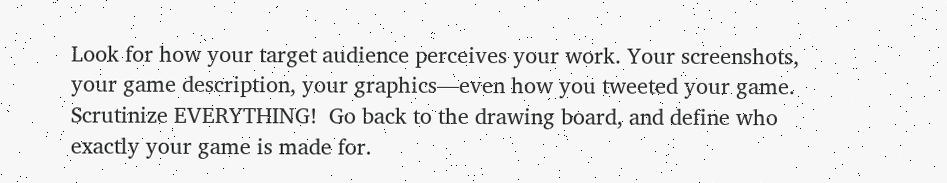Look for how your target audience perceives your work. Your screenshots, your game description, your graphics—even how you tweeted your game. Scrutinize EVERYTHING!  Go back to the drawing board, and define who exactly your game is made for.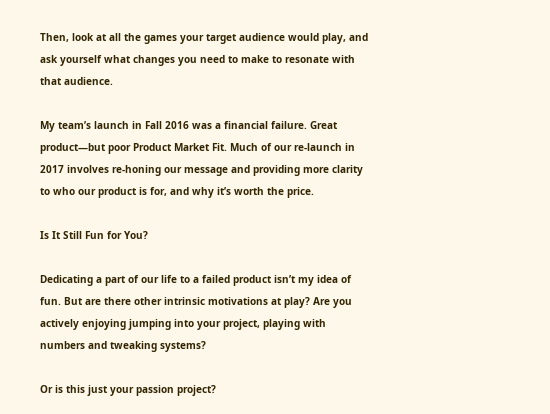Then, look at all the games your target audience would play, and ask yourself what changes you need to make to resonate with that audience.

My team’s launch in Fall 2016 was a financial failure. Great product—but poor Product Market Fit. Much of our re-launch in 2017 involves re-honing our message and providing more clarity to who our product is for, and why it’s worth the price.

Is It Still Fun for You?

Dedicating a part of our life to a failed product isn’t my idea of fun. But are there other intrinsic motivations at play? Are you actively enjoying jumping into your project, playing with numbers and tweaking systems?

Or is this just your passion project?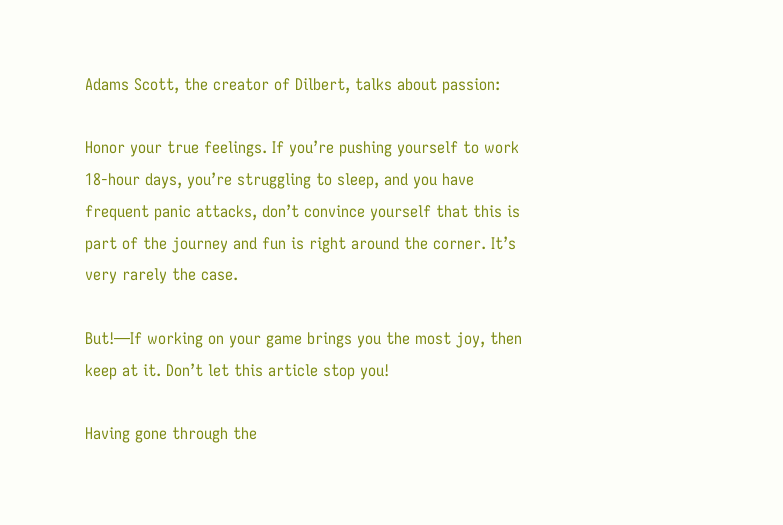Adams Scott, the creator of Dilbert, talks about passion:

Honor your true feelings. If you’re pushing yourself to work 18-hour days, you’re struggling to sleep, and you have frequent panic attacks, don’t convince yourself that this is part of the journey and fun is right around the corner. It’s very rarely the case.

But!—If working on your game brings you the most joy, then keep at it. Don’t let this article stop you!

Having gone through the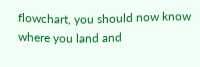flowchart, you should now know where you land and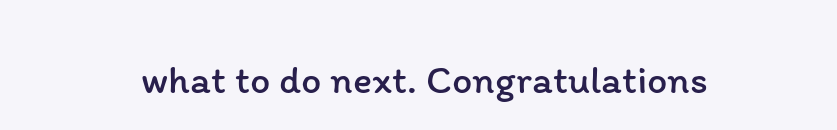what to do next. Congratulations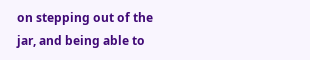on stepping out of the jar, and being able to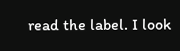read the label. I look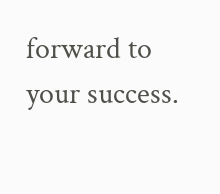forward to your success.